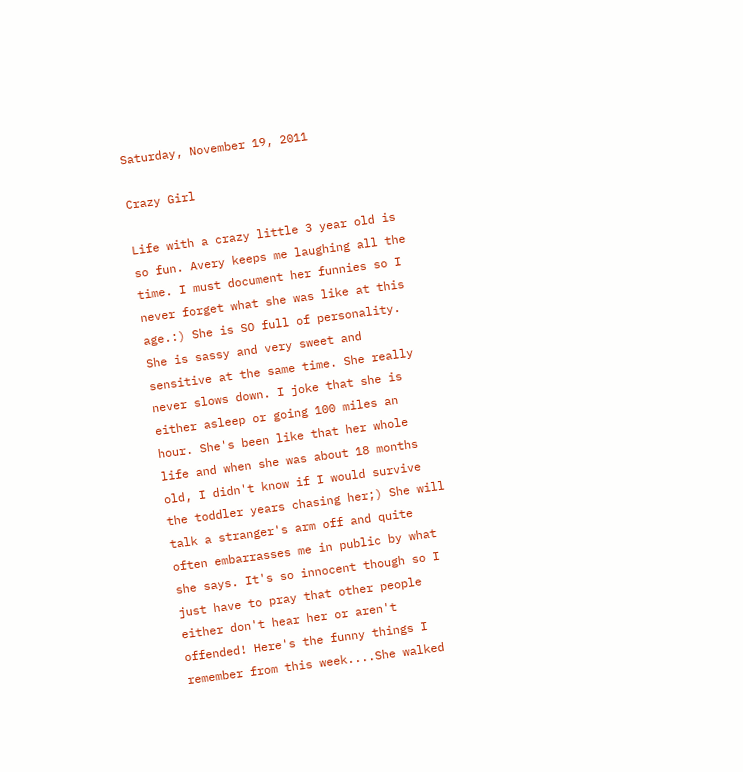Saturday, November 19, 2011

Crazy Girl

Life with a crazy little 3 year old is so fun. Avery keeps me laughing all the time. I must document her funnies so I never forget what she was like at this age.:) She is SO full of personality. She is sassy and very sweet and sensitive at the same time. She really never slows down. I joke that she is either asleep or going 100 miles an hour. She's been like that her whole life and when she was about 18 months old, I didn't know if I would survive the toddler years chasing her;) She will talk a stranger's arm off and quite often embarrasses me in public by what she says. It's so innocent though so I just have to pray that other people either don't hear her or aren't offended! Here's the funny things I remember from this week....She walked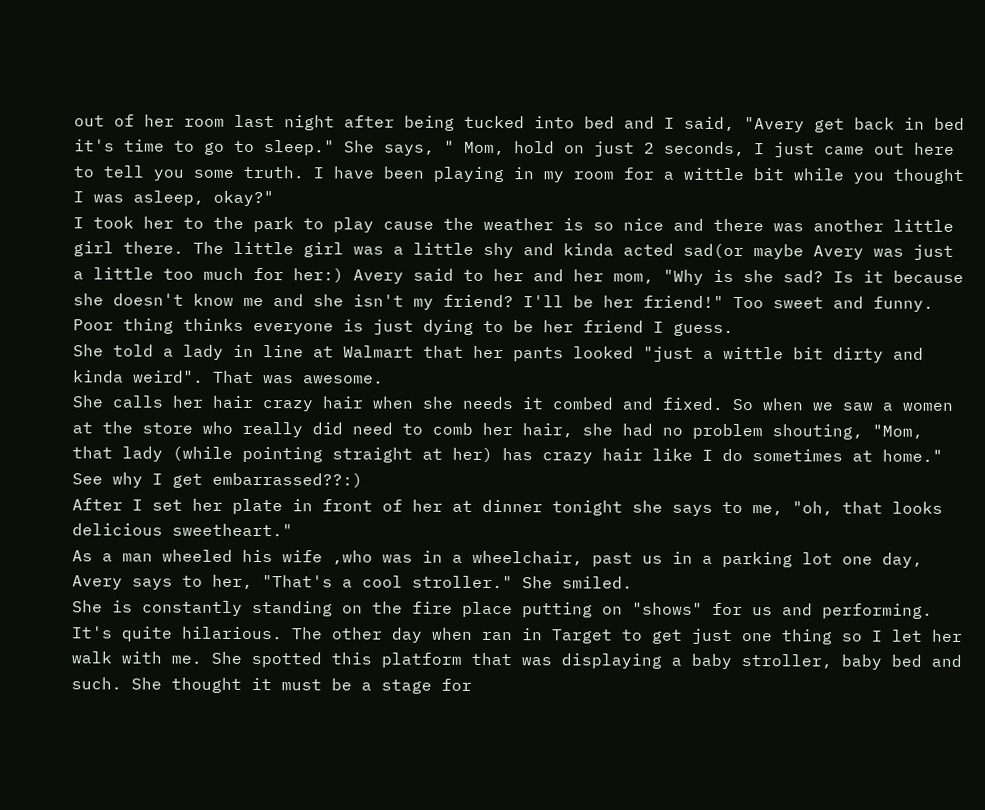out of her room last night after being tucked into bed and I said, "Avery get back in bed it's time to go to sleep." She says, " Mom, hold on just 2 seconds, I just came out here to tell you some truth. I have been playing in my room for a wittle bit while you thought I was asleep, okay?"
I took her to the park to play cause the weather is so nice and there was another little girl there. The little girl was a little shy and kinda acted sad(or maybe Avery was just a little too much for her:) Avery said to her and her mom, "Why is she sad? Is it because she doesn't know me and she isn't my friend? I'll be her friend!" Too sweet and funny. Poor thing thinks everyone is just dying to be her friend I guess.
She told a lady in line at Walmart that her pants looked "just a wittle bit dirty and kinda weird". That was awesome.
She calls her hair crazy hair when she needs it combed and fixed. So when we saw a women at the store who really did need to comb her hair, she had no problem shouting, "Mom, that lady (while pointing straight at her) has crazy hair like I do sometimes at home." See why I get embarrassed??:)
After I set her plate in front of her at dinner tonight she says to me, "oh, that looks delicious sweetheart."
As a man wheeled his wife ,who was in a wheelchair, past us in a parking lot one day, Avery says to her, "That's a cool stroller." She smiled.
She is constantly standing on the fire place putting on "shows" for us and performing. It's quite hilarious. The other day when ran in Target to get just one thing so I let her walk with me. She spotted this platform that was displaying a baby stroller, baby bed and such. She thought it must be a stage for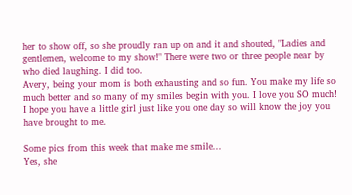her to show off, so she proudly ran up on and it and shouted, "Ladies and gentlemen, welcome to my show!" There were two or three people near by who died laughing. I did too.
Avery, being your mom is both exhausting and so fun. You make my life so much better and so many of my smiles begin with you. I love you SO much! I hope you have a little girl just like you one day so will know the joy you have brought to me.

Some pics from this week that make me smile...
Yes, she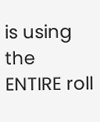is using the ENTIRE roll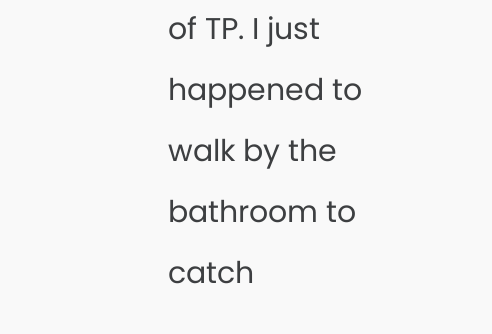of TP. I just happened to walk by the bathroom to catch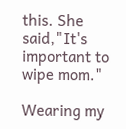this. She said,"It's important to wipe mom."

Wearing my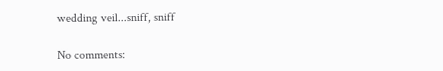wedding veil...sniff, sniff

No comments: